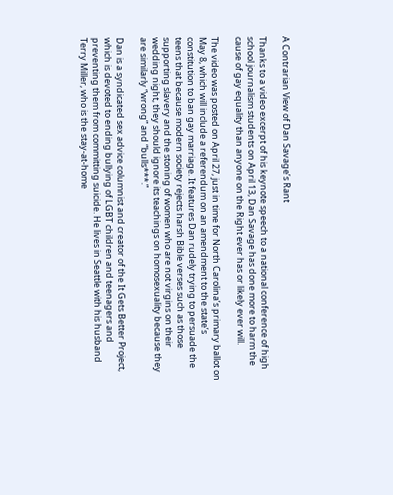A Contrarian View of Dan Savage’s Rant

Thanks to a video excerpt of his keynote speech to a national conference of high school journalism students on April 13, Dan Savage has done more to harm the cause of gay equality than anyone on the Right ever has or likely ever will.

The video was posted on April 27, just in time for North Carolina’s primary ballot on May 8, which will include a referendum on an amendment to the state’s constitution to ban gay marriage. It features Dan rudely trying to persuade the teens that because modern society rejects harsh Bible verses such as those supporting slavery and the stoning of women who are not virgins on their wedding night, they should ignore its teachings on homosexuality because they are similarly “wrong” and “bulls***.”

Dan is a syndicated sex advice columnist and creator of the It Gets Better Project, which is devoted to ending bullying of LGBT children and teenagers and preventing them from committing suicide. He lives in Seattle with his husband Terry Miller, who is the stay-at-home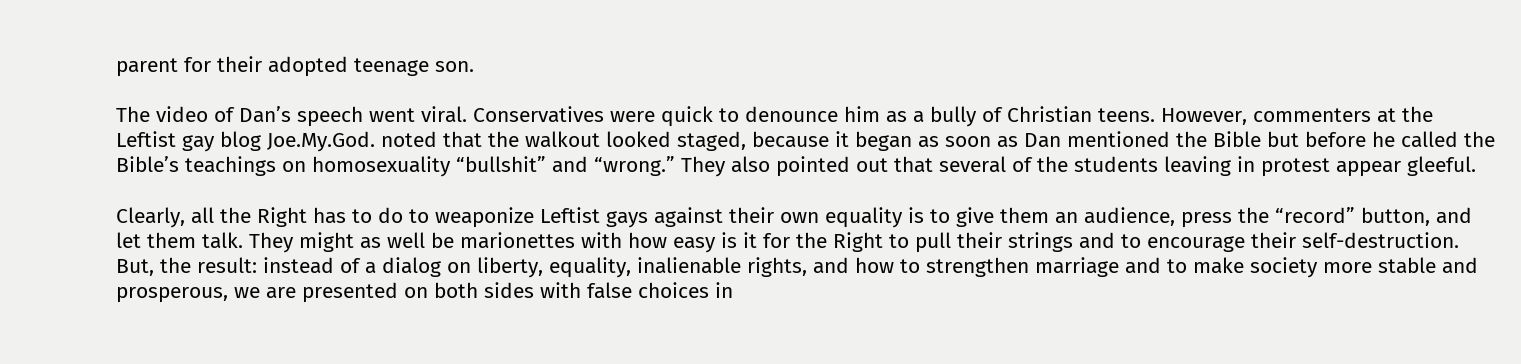parent for their adopted teenage son.

The video of Dan’s speech went viral. Conservatives were quick to denounce him as a bully of Christian teens. However, commenters at the Leftist gay blog Joe.My.God. noted that the walkout looked staged, because it began as soon as Dan mentioned the Bible but before he called the Bible’s teachings on homosexuality “bullshit” and “wrong.” They also pointed out that several of the students leaving in protest appear gleeful.

Clearly, all the Right has to do to weaponize Leftist gays against their own equality is to give them an audience, press the “record” button, and let them talk. They might as well be marionettes with how easy is it for the Right to pull their strings and to encourage their self-destruction. But, the result: instead of a dialog on liberty, equality, inalienable rights, and how to strengthen marriage and to make society more stable and prosperous, we are presented on both sides with false choices in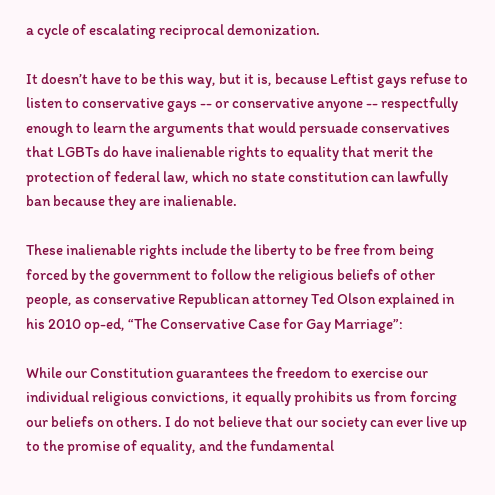a cycle of escalating reciprocal demonization.

It doesn’t have to be this way, but it is, because Leftist gays refuse to listen to conservative gays -- or conservative anyone -- respectfully enough to learn the arguments that would persuade conservatives that LGBTs do have inalienable rights to equality that merit the protection of federal law, which no state constitution can lawfully ban because they are inalienable.

These inalienable rights include the liberty to be free from being forced by the government to follow the religious beliefs of other people, as conservative Republican attorney Ted Olson explained in his 2010 op-ed, “The Conservative Case for Gay Marriage”:

While our Constitution guarantees the freedom to exercise our individual religious convictions, it equally prohibits us from forcing our beliefs on others. I do not believe that our society can ever live up to the promise of equality, and the fundamental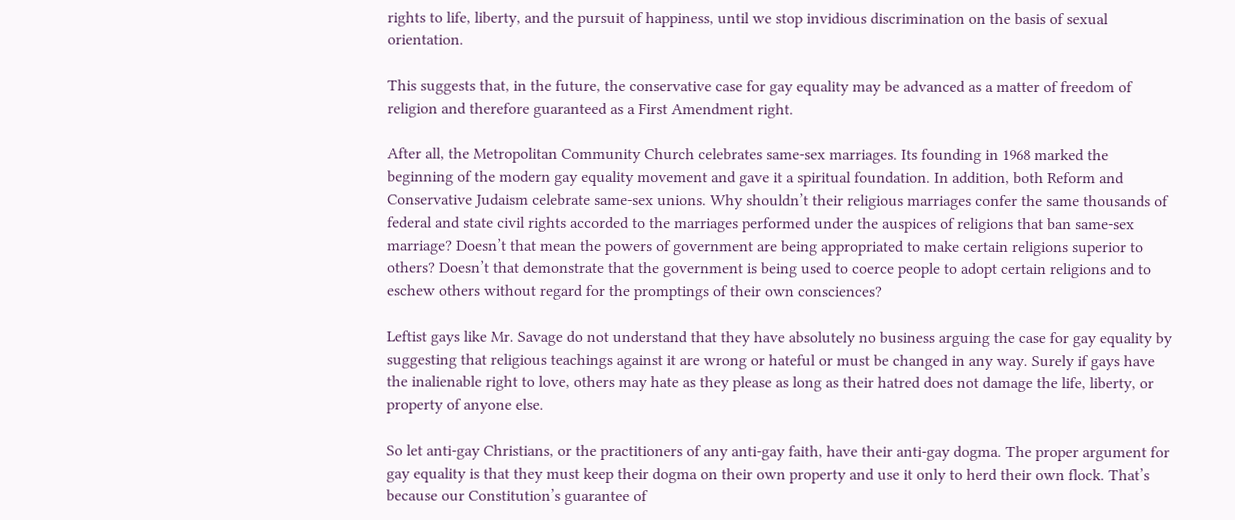rights to life, liberty, and the pursuit of happiness, until we stop invidious discrimination on the basis of sexual orientation.

This suggests that, in the future, the conservative case for gay equality may be advanced as a matter of freedom of religion and therefore guaranteed as a First Amendment right.

After all, the Metropolitan Community Church celebrates same-sex marriages. Its founding in 1968 marked the beginning of the modern gay equality movement and gave it a spiritual foundation. In addition, both Reform and Conservative Judaism celebrate same-sex unions. Why shouldn’t their religious marriages confer the same thousands of federal and state civil rights accorded to the marriages performed under the auspices of religions that ban same-sex marriage? Doesn’t that mean the powers of government are being appropriated to make certain religions superior to others? Doesn’t that demonstrate that the government is being used to coerce people to adopt certain religions and to eschew others without regard for the promptings of their own consciences?

Leftist gays like Mr. Savage do not understand that they have absolutely no business arguing the case for gay equality by suggesting that religious teachings against it are wrong or hateful or must be changed in any way. Surely if gays have the inalienable right to love, others may hate as they please as long as their hatred does not damage the life, liberty, or property of anyone else.

So let anti-gay Christians, or the practitioners of any anti-gay faith, have their anti-gay dogma. The proper argument for gay equality is that they must keep their dogma on their own property and use it only to herd their own flock. That’s because our Constitution’s guarantee of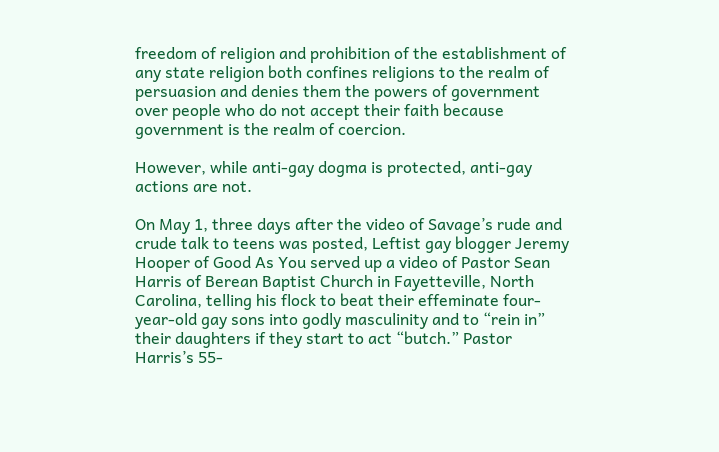freedom of religion and prohibition of the establishment of any state religion both confines religions to the realm of persuasion and denies them the powers of government over people who do not accept their faith because government is the realm of coercion.

However, while anti-gay dogma is protected, anti-gay actions are not.

On May 1, three days after the video of Savage’s rude and crude talk to teens was posted, Leftist gay blogger Jeremy Hooper of Good As You served up a video of Pastor Sean Harris of Berean Baptist Church in Fayetteville, North Carolina, telling his flock to beat their effeminate four-year-old gay sons into godly masculinity and to “rein in” their daughters if they start to act “butch.” Pastor Harris’s 55-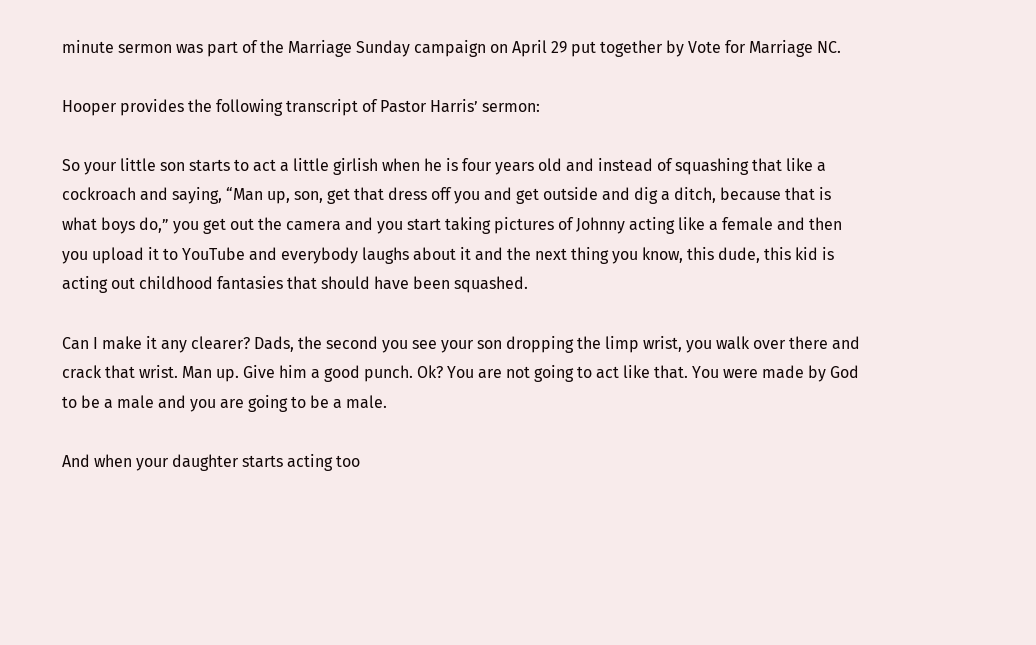minute sermon was part of the Marriage Sunday campaign on April 29 put together by Vote for Marriage NC.

Hooper provides the following transcript of Pastor Harris’ sermon:

So your little son starts to act a little girlish when he is four years old and instead of squashing that like a cockroach and saying, “Man up, son, get that dress off you and get outside and dig a ditch, because that is what boys do,” you get out the camera and you start taking pictures of Johnny acting like a female and then you upload it to YouTube and everybody laughs about it and the next thing you know, this dude, this kid is acting out childhood fantasies that should have been squashed.

Can I make it any clearer? Dads, the second you see your son dropping the limp wrist, you walk over there and crack that wrist. Man up. Give him a good punch. Ok? You are not going to act like that. You were made by God to be a male and you are going to be a male.

And when your daughter starts acting too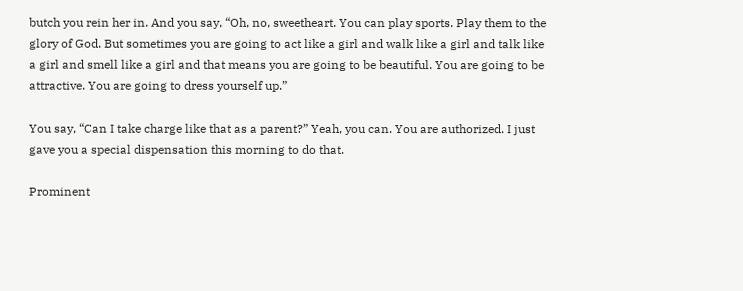butch you rein her in. And you say, “Oh, no, sweetheart. You can play sports. Play them to the glory of God. But sometimes you are going to act like a girl and walk like a girl and talk like a girl and smell like a girl and that means you are going to be beautiful. You are going to be attractive. You are going to dress yourself up.”

You say, “Can I take charge like that as a parent?” Yeah, you can. You are authorized. I just gave you a special dispensation this morning to do that.

Prominent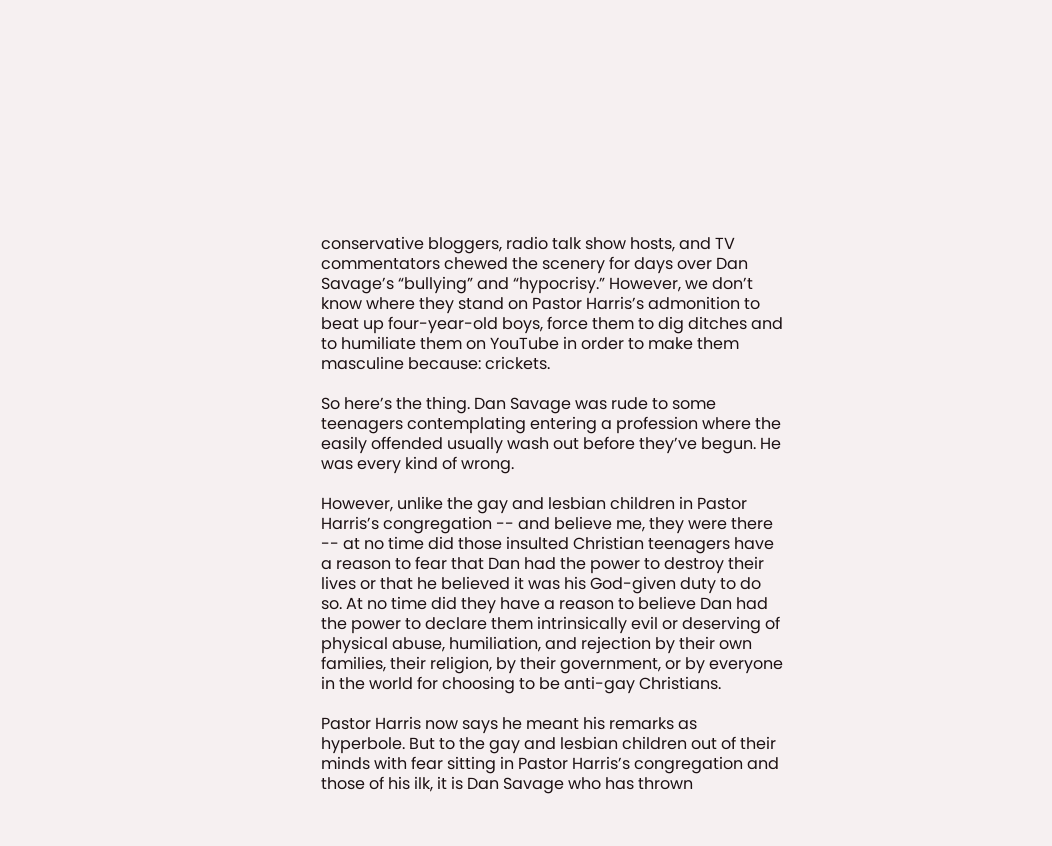conservative bloggers, radio talk show hosts, and TV commentators chewed the scenery for days over Dan Savage’s “bullying” and “hypocrisy.” However, we don’t know where they stand on Pastor Harris’s admonition to beat up four-year-old boys, force them to dig ditches and to humiliate them on YouTube in order to make them masculine because: crickets.

So here’s the thing. Dan Savage was rude to some teenagers contemplating entering a profession where the easily offended usually wash out before they’ve begun. He was every kind of wrong.

However, unlike the gay and lesbian children in Pastor Harris’s congregation -- and believe me, they were there -- at no time did those insulted Christian teenagers have a reason to fear that Dan had the power to destroy their lives or that he believed it was his God-given duty to do so. At no time did they have a reason to believe Dan had the power to declare them intrinsically evil or deserving of physical abuse, humiliation, and rejection by their own families, their religion, by their government, or by everyone in the world for choosing to be anti-gay Christians.

Pastor Harris now says he meant his remarks as hyperbole. But to the gay and lesbian children out of their minds with fear sitting in Pastor Harris’s congregation and those of his ilk, it is Dan Savage who has thrown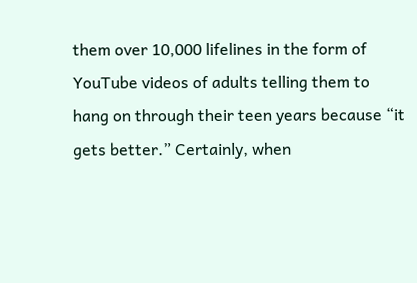them over 10,000 lifelines in the form of YouTube videos of adults telling them to hang on through their teen years because “it gets better.” Certainly, when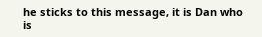he sticks to this message, it is Dan who is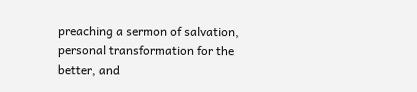preaching a sermon of salvation, personal transformation for the better, and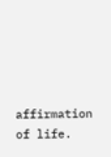affirmation of life.